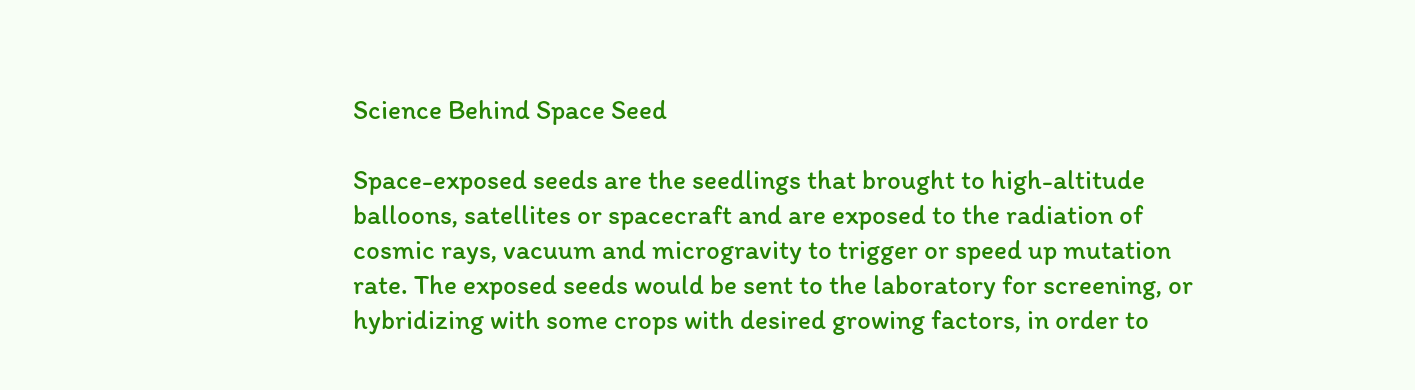Science Behind Space Seed

Space-exposed seeds are the seedlings that brought to high-altitude balloons, satellites or spacecraft and are exposed to the radiation of cosmic rays, vacuum and microgravity to trigger or speed up mutation rate. The exposed seeds would be sent to the laboratory for screening, or hybridizing with some crops with desired growing factors, in order to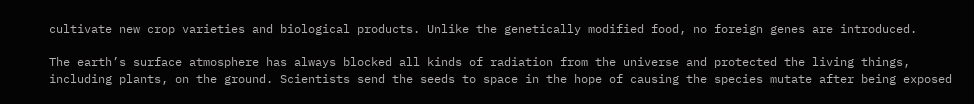cultivate new crop varieties and biological products. Unlike the genetically modified food, no foreign genes are introduced.

The earth’s surface atmosphere has always blocked all kinds of radiation from the universe and protected the living things, including plants, on the ground. Scientists send the seeds to space in the hope of causing the species mutate after being exposed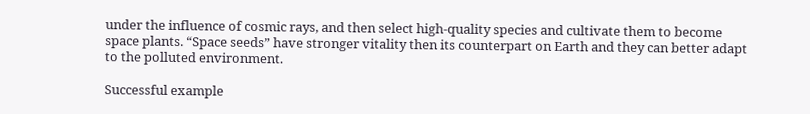under the influence of cosmic rays, and then select high-quality species and cultivate them to become space plants. “Space seeds” have stronger vitality then its counterpart on Earth and they can better adapt to the polluted environment.

Successful example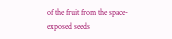of the fruit from the space-exposed seeds